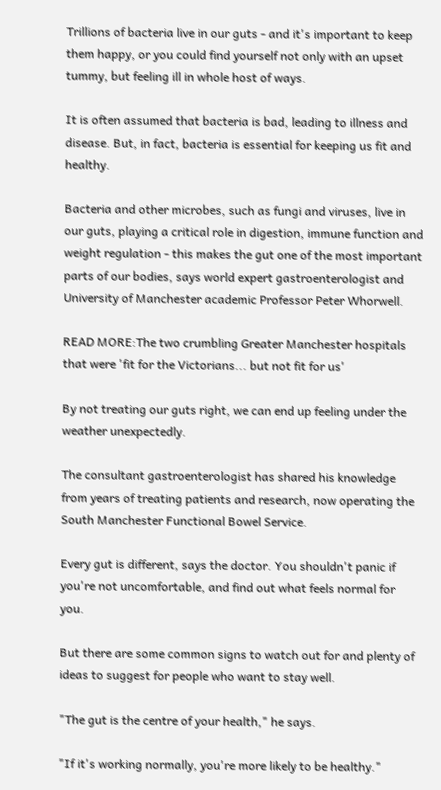Trillions of bacteria live in our guts - and it's important to keep them happy, or you could find yourself not only with an upset tummy, but feeling ill in whole host of ways.

It is often assumed that bacteria is bad, leading to illness and disease. But, in fact, bacteria is essential for keeping us fit and healthy.

Bacteria and other microbes, such as fungi and viruses, live in our guts, playing a critical role in digestion, immune function and weight regulation - this makes the gut one of the most important parts of our bodies, says world expert gastroenterologist and University of Manchester academic Professor Peter Whorwell.

READ MORE:The two crumbling Greater Manchester hospitals that were 'fit for the Victorians... but not fit for us'

By not treating our guts right, we can end up feeling under the weather unexpectedly.

The consultant gastroenterologist has shared his knowledge from years of treating patients and research, now operating the South Manchester Functional Bowel Service.

Every gut is different, says the doctor. You shouldn't panic if you're not uncomfortable, and find out what feels normal for you.

But there are some common signs to watch out for and plenty of ideas to suggest for people who want to stay well.

"The gut is the centre of your health," he says.

"If it's working normally, you're more likely to be healthy."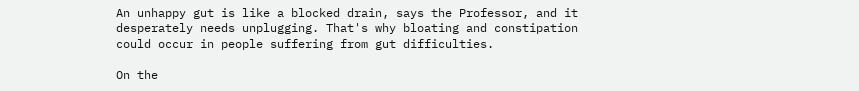An unhappy gut is like a blocked drain, says the Professor, and it desperately needs unplugging. That's why bloating and constipation could occur in people suffering from gut difficulties.

On the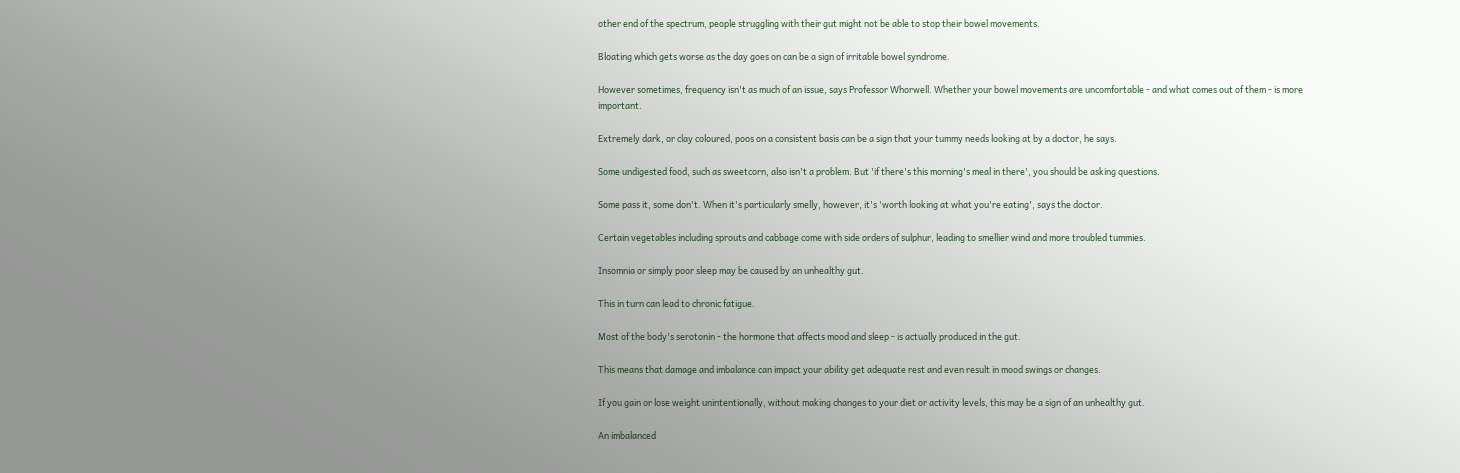other end of the spectrum, people struggling with their gut might not be able to stop their bowel movements.

Bloating which gets worse as the day goes on can be a sign of irritable bowel syndrome.

However sometimes, frequency isn't as much of an issue, says Professor Whorwell. Whether your bowel movements are uncomfortable - and what comes out of them - is more important.

Extremely dark, or clay coloured, poos on a consistent basis can be a sign that your tummy needs looking at by a doctor, he says.

Some undigested food, such as sweetcorn, also isn't a problem. But 'if there's this morning's meal in there', you should be asking questions.

Some pass it, some don't. When it's particularly smelly, however, it's 'worth looking at what you're eating', says the doctor.

Certain vegetables including sprouts and cabbage come with side orders of sulphur, leading to smellier wind and more troubled tummies.

Insomnia or simply poor sleep may be caused by an unhealthy gut.

This in turn can lead to chronic fatigue.

Most of the body's serotonin - the hormone that affects mood and sleep - is actually produced in the gut.

This means that damage and imbalance can impact your ability get adequate rest and even result in mood swings or changes.

If you gain or lose weight unintentionally, without making changes to your diet or activity levels, this may be a sign of an unhealthy gut.

An imbalanced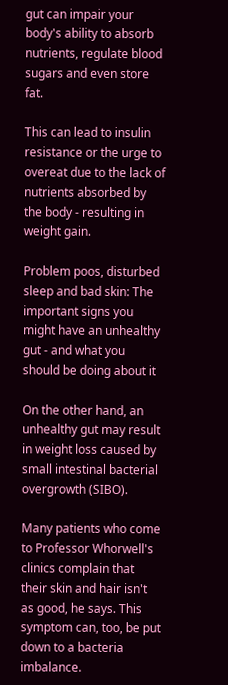gut can impair your body's ability to absorb nutrients, regulate blood sugars and even store fat.

This can lead to insulin resistance or the urge to overeat due to the lack of nutrients absorbed by the body - resulting in weight gain.

Problem poos, disturbed sleep and bad skin: The important signs you might have an unhealthy gut - and what you should be doing about it

On the other hand, an unhealthy gut may result in weight loss caused by small intestinal bacterial overgrowth (SIBO).

Many patients who come to Professor Whorwell's clinics complain that their skin and hair isn't as good, he says. This symptom can, too, be put down to a bacteria imbalance.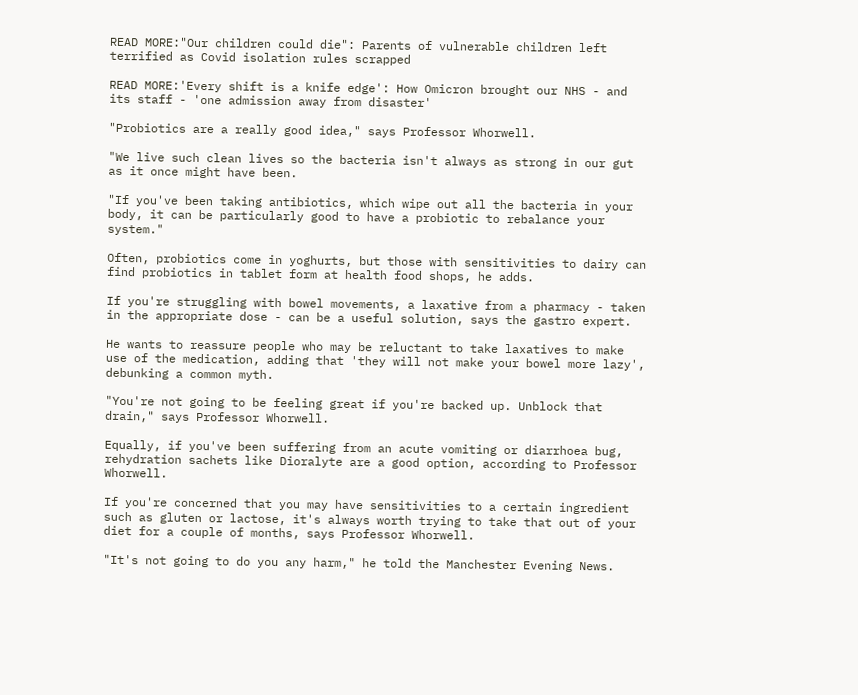READ MORE:"Our children could die": Parents of vulnerable children left terrified as Covid isolation rules scrapped

READ MORE:'Every shift is a knife edge': How Omicron brought our NHS - and its staff - 'one admission away from disaster'

"Probiotics are a really good idea," says Professor Whorwell.

"We live such clean lives so the bacteria isn't always as strong in our gut as it once might have been.

"If you've been taking antibiotics, which wipe out all the bacteria in your body, it can be particularly good to have a probiotic to rebalance your system."

Often, probiotics come in yoghurts, but those with sensitivities to dairy can find probiotics in tablet form at health food shops, he adds.

If you're struggling with bowel movements, a laxative from a pharmacy - taken in the appropriate dose - can be a useful solution, says the gastro expert.

He wants to reassure people who may be reluctant to take laxatives to make use of the medication, adding that 'they will not make your bowel more lazy', debunking a common myth.

"You're not going to be feeling great if you're backed up. Unblock that drain," says Professor Whorwell.

Equally, if you've been suffering from an acute vomiting or diarrhoea bug, rehydration sachets like Dioralyte are a good option, according to Professor Whorwell.

If you're concerned that you may have sensitivities to a certain ingredient such as gluten or lactose, it's always worth trying to take that out of your diet for a couple of months, says Professor Whorwell.

"It's not going to do you any harm," he told the Manchester Evening News.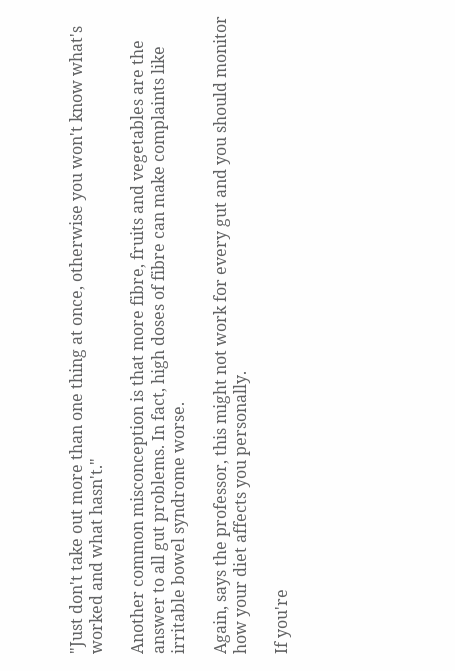"Just don't take out more than one thing at once, otherwise you won't know what's worked and what hasn't."

Another common misconception is that more fibre, fruits and vegetables are the answer to all gut problems. In fact, high doses of fibre can make complaints like irritable bowel syndrome worse.

Again, says the professor, this might not work for every gut and you should monitor how your diet affects you personally.

If you're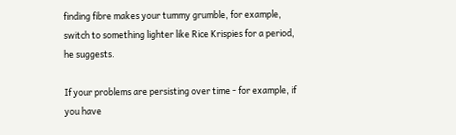finding fibre makes your tummy grumble, for example, switch to something lighter like Rice Krispies for a period, he suggests.

If your problems are persisting over time - for example, if you have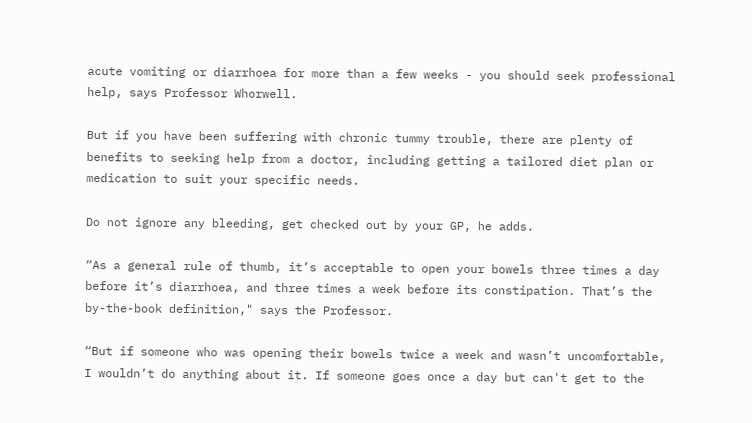acute vomiting or diarrhoea for more than a few weeks - you should seek professional help, says Professor Whorwell.

But if you have been suffering with chronic tummy trouble, there are plenty of benefits to seeking help from a doctor, including getting a tailored diet plan or medication to suit your specific needs.

Do not ignore any bleeding, get checked out by your GP, he adds.

“As a general rule of thumb, it’s acceptable to open your bowels three times a day before it’s diarrhoea, and three times a week before its constipation. That’s the by-the-book definition," says the Professor.

“But if someone who was opening their bowels twice a week and wasn’t uncomfortable, I wouldn’t do anything about it. If someone goes once a day but can't get to the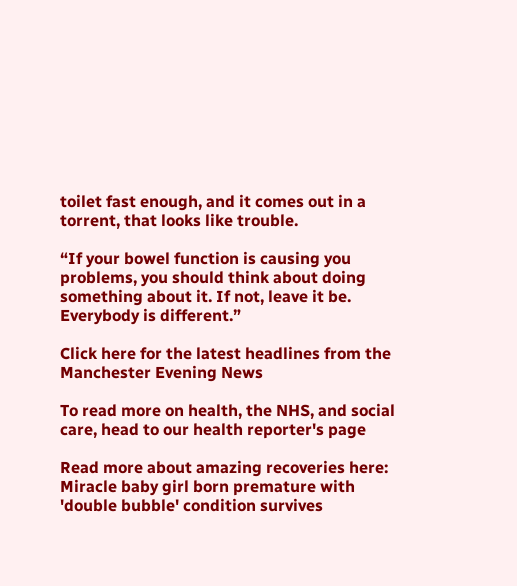toilet fast enough, and it comes out in a torrent, that looks like trouble.

“If your bowel function is causing you problems, you should think about doing something about it. If not, leave it be. Everybody is different.”

Click here for the latest headlines from the Manchester Evening News

To read more on health, the NHS, and social care, head to our health reporter's page

Read more about amazing recoveries here: Miracle baby girl born premature with 'double bubble' condition survives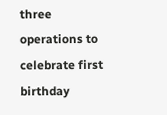three operations to celebrate first birthday